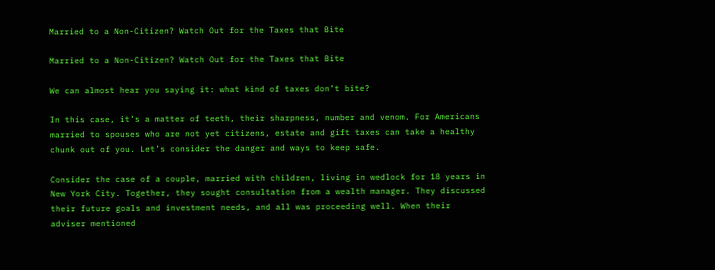Married to a Non-Citizen? Watch Out for the Taxes that Bite

Married to a Non-Citizen? Watch Out for the Taxes that Bite

We can almost hear you saying it: what kind of taxes don’t bite?

In this case, it’s a matter of teeth, their sharpness, number and venom. For Americans married to spouses who are not yet citizens, estate and gift taxes can take a healthy chunk out of you. Let’s consider the danger and ways to keep safe.

Consider the case of a couple, married with children, living in wedlock for 18 years in New York City. Together, they sought consultation from a wealth manager. They discussed their future goals and investment needs, and all was proceeding well. When their adviser mentioned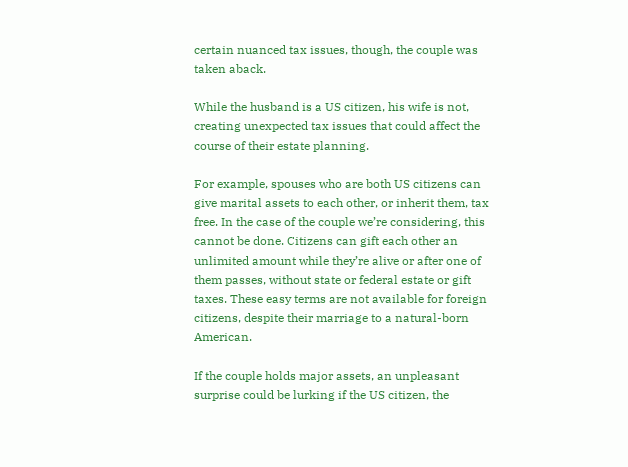certain nuanced tax issues, though, the couple was taken aback.

While the husband is a US citizen, his wife is not, creating unexpected tax issues that could affect the course of their estate planning.

For example, spouses who are both US citizens can give marital assets to each other, or inherit them, tax free. In the case of the couple we’re considering, this cannot be done. Citizens can gift each other an unlimited amount while they’re alive or after one of them passes, without state or federal estate or gift taxes. These easy terms are not available for foreign citizens, despite their marriage to a natural-born American.

If the couple holds major assets, an unpleasant surprise could be lurking if the US citizen, the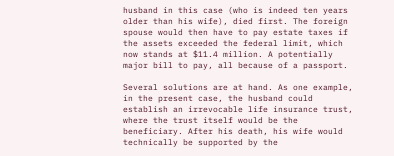husband in this case (who is indeed ten years older than his wife), died first. The foreign spouse would then have to pay estate taxes if the assets exceeded the federal limit, which now stands at $11.4 million. A potentially major bill to pay, all because of a passport.

Several solutions are at hand. As one example, in the present case, the husband could establish an irrevocable life insurance trust, where the trust itself would be the beneficiary. After his death, his wife would technically be supported by the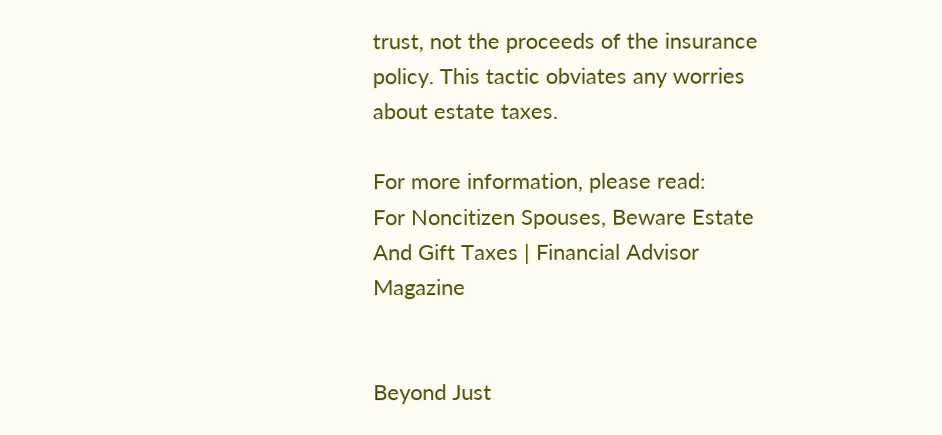trust, not the proceeds of the insurance policy. This tactic obviates any worries about estate taxes.

For more information, please read:
For Noncitizen Spouses, Beware Estate And Gift Taxes | Financial Advisor Magazine


Beyond Just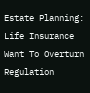Estate Planning: Life Insurance Want To Overturn Regulation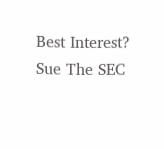Best Interest? Sue The SEC